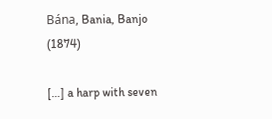Bána, Bania, Banjo (1874)

[…] a harp with seven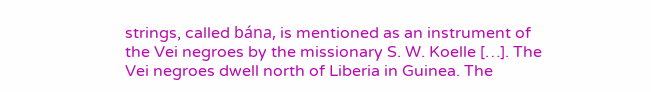strings, called bána, is mentioned as an instrument of the Vei negroes by the missionary S. W. Koelle […]. The Vei negroes dwell north of Liberia in Guinea. The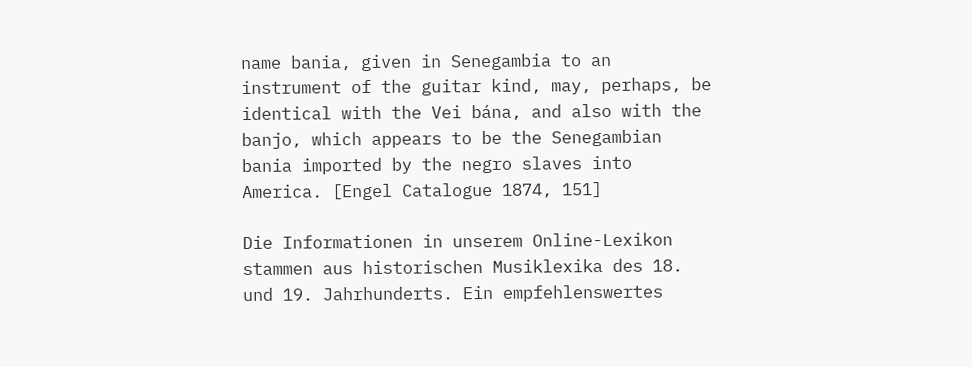name bania, given in Senegambia to an instrument of the guitar kind, may, perhaps, be identical with the Vei bána, and also with the banjo, which appears to be the Senegambian bania imported by the negro slaves into America. [Engel Catalogue 1874, 151]

Die Informationen in unserem Online-Lexikon stammen aus historischen Musiklexika des 18. und 19. Jahrhunderts. Ein empfehlenswertes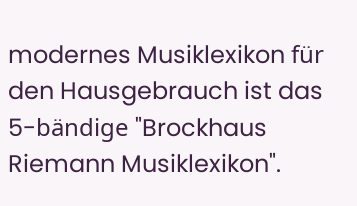modernes Musiklexikon für den Hausgebrauch ist das 5-bändige "Brockhaus Riemann Musiklexikon".